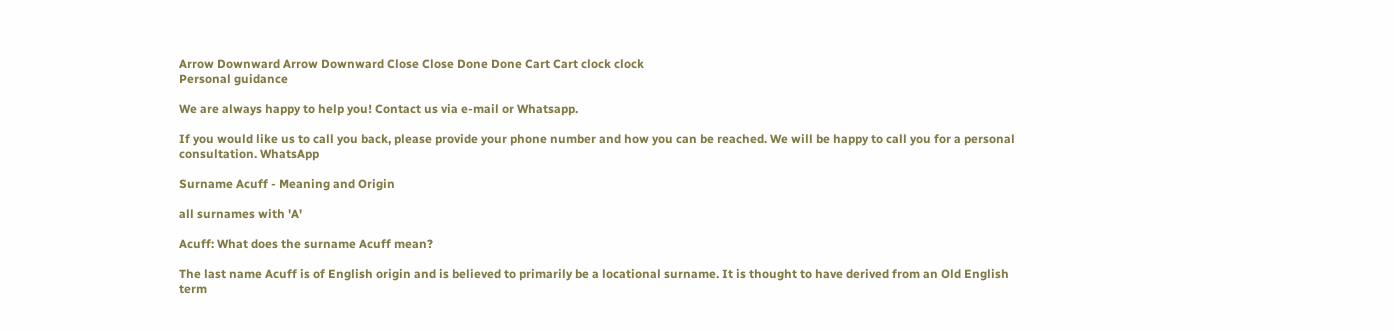Arrow Downward Arrow Downward Close Close Done Done Cart Cart clock clock
Personal guidance

We are always happy to help you! Contact us via e-mail or Whatsapp.

If you would like us to call you back, please provide your phone number and how you can be reached. We will be happy to call you for a personal consultation. WhatsApp

Surname Acuff - Meaning and Origin

all surnames with 'A'

Acuff: What does the surname Acuff mean?

The last name Acuff is of English origin and is believed to primarily be a locational surname. It is thought to have derived from an Old English term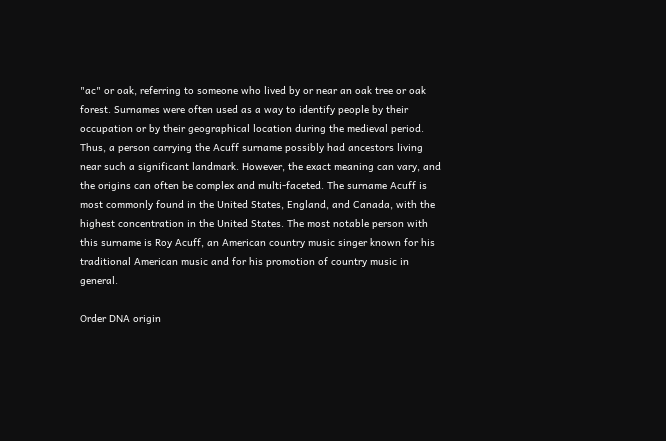"ac" or oak, referring to someone who lived by or near an oak tree or oak forest. Surnames were often used as a way to identify people by their occupation or by their geographical location during the medieval period. Thus, a person carrying the Acuff surname possibly had ancestors living near such a significant landmark. However, the exact meaning can vary, and the origins can often be complex and multi-faceted. The surname Acuff is most commonly found in the United States, England, and Canada, with the highest concentration in the United States. The most notable person with this surname is Roy Acuff, an American country music singer known for his traditional American music and for his promotion of country music in general.

Order DNA origin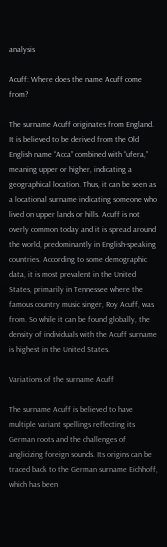analysis

Acuff: Where does the name Acuff come from?

The surname Acuff originates from England. It is believed to be derived from the Old English name “Acca” combined with “ufera,” meaning upper or higher, indicating a geographical location. Thus, it can be seen as a locational surname indicating someone who lived on upper lands or hills. Acuff is not overly common today and it is spread around the world, predominantly in English-speaking countries. According to some demographic data, it is most prevalent in the United States, primarily in Tennessee where the famous country music singer, Roy Acuff, was from. So while it can be found globally, the density of individuals with the Acuff surname is highest in the United States.

Variations of the surname Acuff

The surname Acuff is believed to have multiple variant spellings reflecting its German roots and the challenges of anglicizing foreign sounds. Its origins can be traced back to the German surname Eichhoff, which has been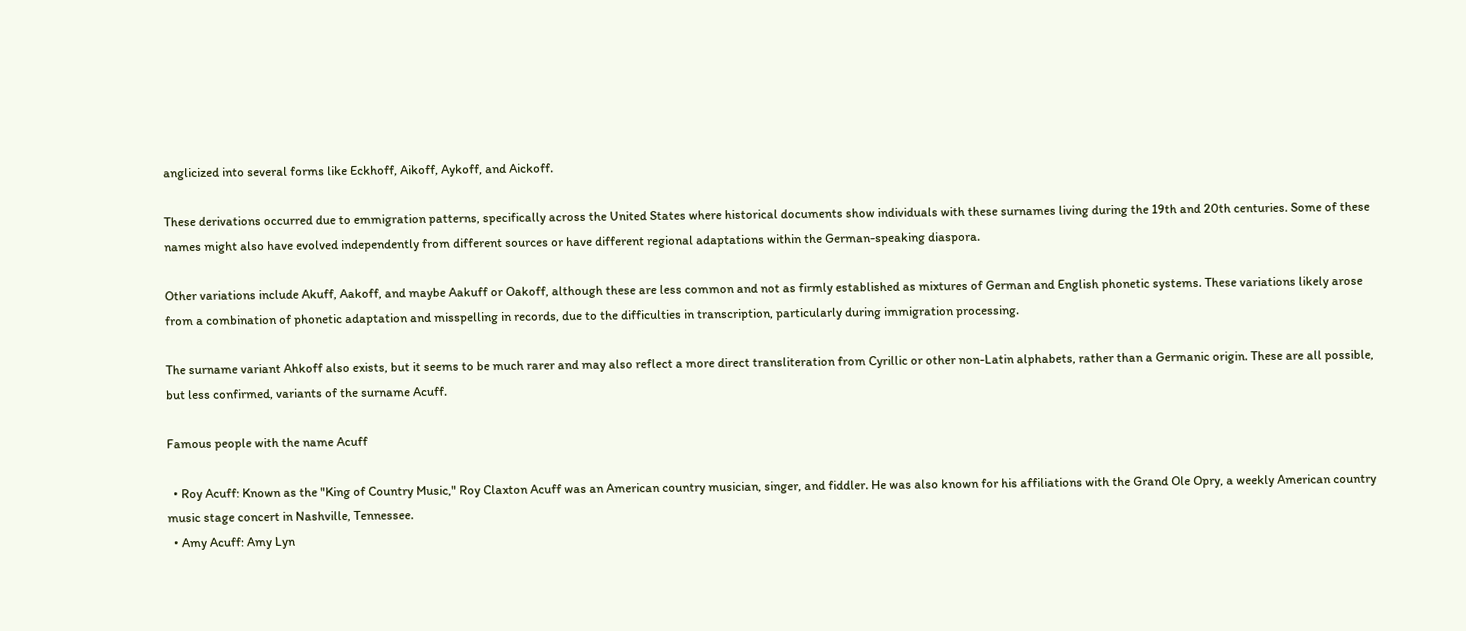anglicized into several forms like Eckhoff, Aikoff, Aykoff, and Aickoff.

These derivations occurred due to emmigration patterns, specifically across the United States where historical documents show individuals with these surnames living during the 19th and 20th centuries. Some of these names might also have evolved independently from different sources or have different regional adaptations within the German-speaking diaspora.

Other variations include Akuff, Aakoff, and maybe Aakuff or Oakoff, although these are less common and not as firmly established as mixtures of German and English phonetic systems. These variations likely arose from a combination of phonetic adaptation and misspelling in records, due to the difficulties in transcription, particularly during immigration processing.

The surname variant Ahkoff also exists, but it seems to be much rarer and may also reflect a more direct transliteration from Cyrillic or other non-Latin alphabets, rather than a Germanic origin. These are all possible, but less confirmed, variants of the surname Acuff.

Famous people with the name Acuff

  • Roy Acuff: Known as the "King of Country Music," Roy Claxton Acuff was an American country musician, singer, and fiddler. He was also known for his affiliations with the Grand Ole Opry, a weekly American country music stage concert in Nashville, Tennessee.
  • Amy Acuff: Amy Lyn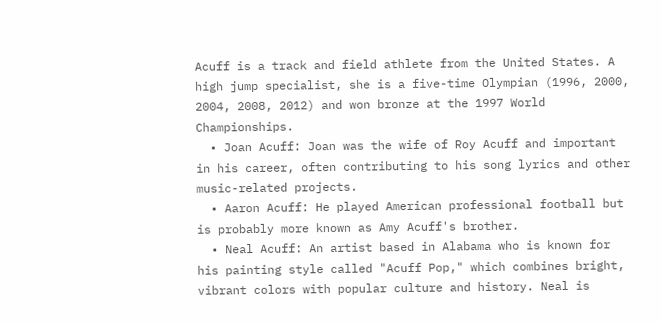Acuff is a track and field athlete from the United States. A high jump specialist, she is a five-time Olympian (1996, 2000, 2004, 2008, 2012) and won bronze at the 1997 World Championships.
  • Joan Acuff: Joan was the wife of Roy Acuff and important in his career, often contributing to his song lyrics and other music-related projects.
  • Aaron Acuff: He played American professional football but is probably more known as Amy Acuff's brother.
  • Neal Acuff: An artist based in Alabama who is known for his painting style called "Acuff Pop," which combines bright, vibrant colors with popular culture and history. Neal is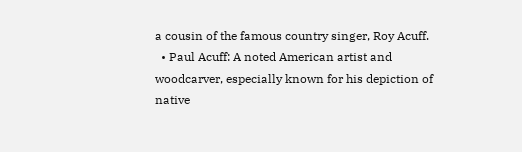a cousin of the famous country singer, Roy Acuff.
  • Paul Acuff: A noted American artist and woodcarver, especially known for his depiction of native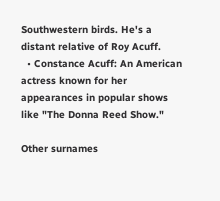Southwestern birds. He's a distant relative of Roy Acuff.
  • Constance Acuff: An American actress known for her appearances in popular shows like "The Donna Reed Show."

Other surnames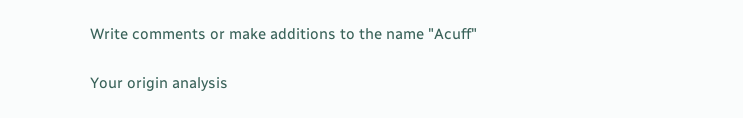Write comments or make additions to the name "Acuff"

Your origin analysis